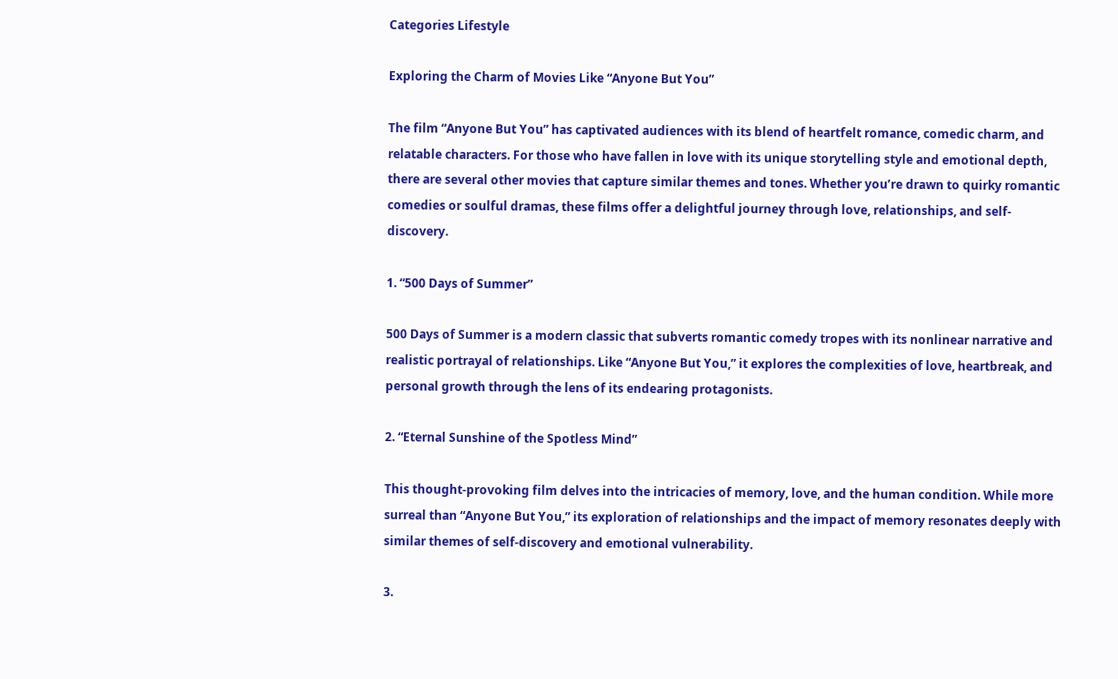Categories Lifestyle

Exploring the Charm of Movies Like “Anyone But You”

The film “Anyone But You” has captivated audiences with its blend of heartfelt romance, comedic charm, and relatable characters. For those who have fallen in love with its unique storytelling style and emotional depth, there are several other movies that capture similar themes and tones. Whether you’re drawn to quirky romantic comedies or soulful dramas, these films offer a delightful journey through love, relationships, and self-discovery.

1. “500 Days of Summer”

500 Days of Summer is a modern classic that subverts romantic comedy tropes with its nonlinear narrative and realistic portrayal of relationships. Like “Anyone But You,” it explores the complexities of love, heartbreak, and personal growth through the lens of its endearing protagonists.

2. “Eternal Sunshine of the Spotless Mind”

This thought-provoking film delves into the intricacies of memory, love, and the human condition. While more surreal than “Anyone But You,” its exploration of relationships and the impact of memory resonates deeply with similar themes of self-discovery and emotional vulnerability.

3.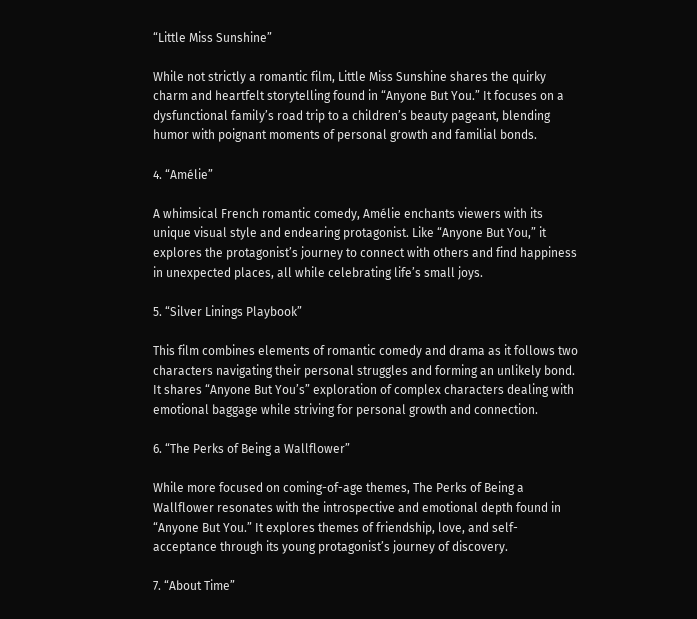“Little Miss Sunshine”

While not strictly a romantic film, Little Miss Sunshine shares the quirky charm and heartfelt storytelling found in “Anyone But You.” It focuses on a dysfunctional family’s road trip to a children’s beauty pageant, blending humor with poignant moments of personal growth and familial bonds.

4. “Amélie”

A whimsical French romantic comedy, Amélie enchants viewers with its unique visual style and endearing protagonist. Like “Anyone But You,” it explores the protagonist’s journey to connect with others and find happiness in unexpected places, all while celebrating life’s small joys.

5. “Silver Linings Playbook”

This film combines elements of romantic comedy and drama as it follows two characters navigating their personal struggles and forming an unlikely bond. It shares “Anyone But You’s” exploration of complex characters dealing with emotional baggage while striving for personal growth and connection.

6. “The Perks of Being a Wallflower”

While more focused on coming-of-age themes, The Perks of Being a Wallflower resonates with the introspective and emotional depth found in “Anyone But You.” It explores themes of friendship, love, and self-acceptance through its young protagonist’s journey of discovery.

7. “About Time”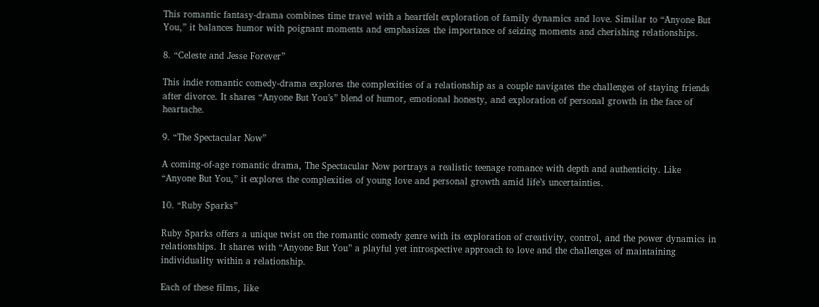This romantic fantasy-drama combines time travel with a heartfelt exploration of family dynamics and love. Similar to “Anyone But You,” it balances humor with poignant moments and emphasizes the importance of seizing moments and cherishing relationships.

8. “Celeste and Jesse Forever”

This indie romantic comedy-drama explores the complexities of a relationship as a couple navigates the challenges of staying friends after divorce. It shares “Anyone But You’s” blend of humor, emotional honesty, and exploration of personal growth in the face of heartache.

9. “The Spectacular Now”

A coming-of-age romantic drama, The Spectacular Now portrays a realistic teenage romance with depth and authenticity. Like “Anyone But You,” it explores the complexities of young love and personal growth amid life’s uncertainties.

10. “Ruby Sparks”

Ruby Sparks offers a unique twist on the romantic comedy genre with its exploration of creativity, control, and the power dynamics in relationships. It shares with “Anyone But You” a playful yet introspective approach to love and the challenges of maintaining individuality within a relationship.

Each of these films, like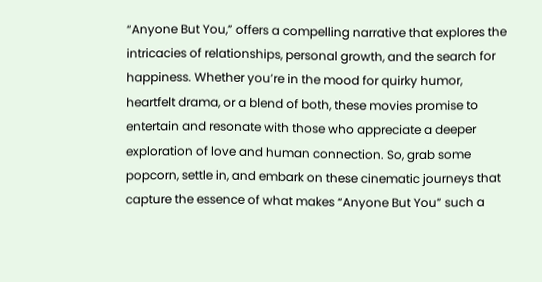“Anyone But You,” offers a compelling narrative that explores the intricacies of relationships, personal growth, and the search for happiness. Whether you’re in the mood for quirky humor, heartfelt drama, or a blend of both, these movies promise to entertain and resonate with those who appreciate a deeper exploration of love and human connection. So, grab some popcorn, settle in, and embark on these cinematic journeys that capture the essence of what makes “Anyone But You” such a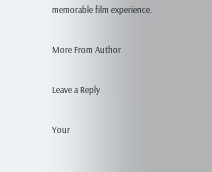memorable film experience.

More From Author

Leave a Reply

Your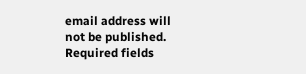email address will not be published. Required fields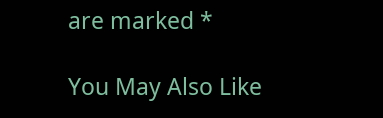are marked *

You May Also Like